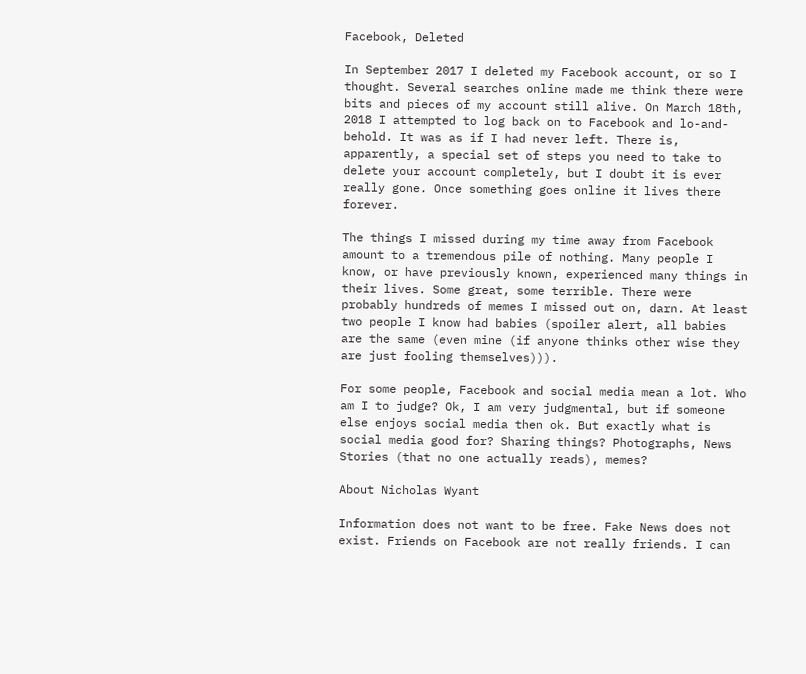Facebook, Deleted

In September 2017 I deleted my Facebook account, or so I thought. Several searches online made me think there were bits and pieces of my account still alive. On March 18th, 2018 I attempted to log back on to Facebook and lo-and-behold. It was as if I had never left. There is, apparently, a special set of steps you need to take to delete your account completely, but I doubt it is ever really gone. Once something goes online it lives there forever.

The things I missed during my time away from Facebook amount to a tremendous pile of nothing. Many people I know, or have previously known, experienced many things in their lives. Some great, some terrible. There were probably hundreds of memes I missed out on, darn. At least two people I know had babies (spoiler alert, all babies are the same (even mine (if anyone thinks other wise they are just fooling themselves))).

For some people, Facebook and social media mean a lot. Who am I to judge? Ok, I am very judgmental, but if someone else enjoys social media then ok. But exactly what is social media good for? Sharing things? Photographs, News Stories (that no one actually reads), memes?

About Nicholas Wyant

Information does not want to be free. Fake News does not exist. Friends on Facebook are not really friends. I can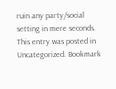ruin any party/social setting in mere seconds.
This entry was posted in Uncategorized. Bookmark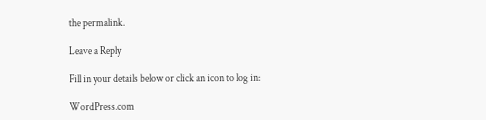the permalink.

Leave a Reply

Fill in your details below or click an icon to log in:

WordPress.com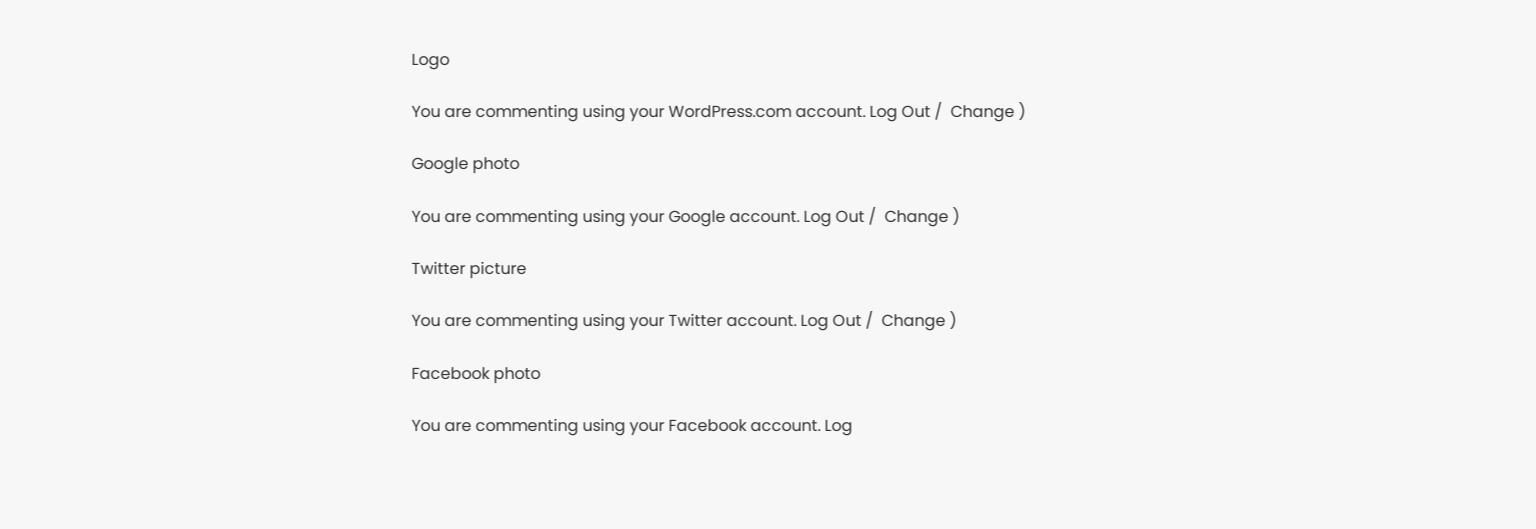Logo

You are commenting using your WordPress.com account. Log Out /  Change )

Google photo

You are commenting using your Google account. Log Out /  Change )

Twitter picture

You are commenting using your Twitter account. Log Out /  Change )

Facebook photo

You are commenting using your Facebook account. Log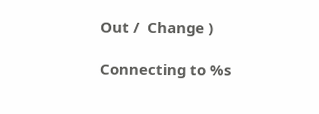Out /  Change )

Connecting to %s